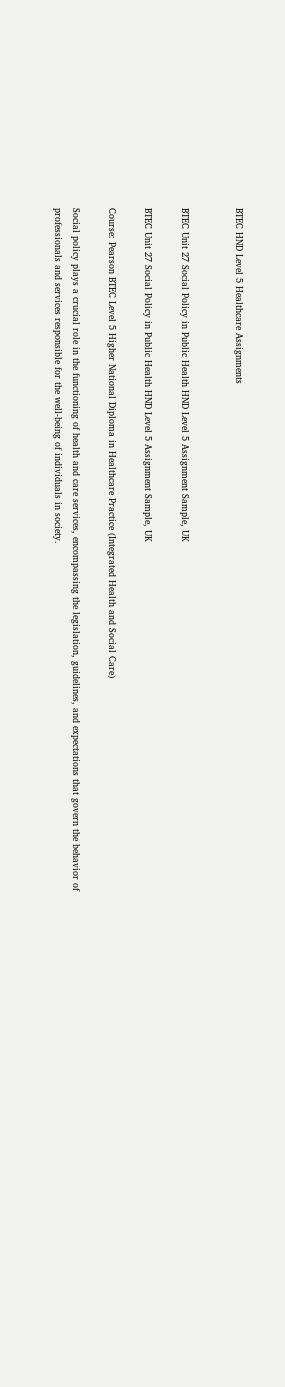BTEC HND Level 5 Healthcare Assignments


BTEC Unit 27 Social Policy in Public Health HND Level 5 Assignment Sample, UK

BTEC Unit 27 Social Policy in Public Health HND Level 5 Assignment Sample, UK

Course: Pearson BTEC Level 5 Higher National Diploma in Healthcare Practice (Integrated Health and Social Care)

Social policy plays a crucial role in the functioning of health and care services, encompassing the legislation, guidelines, and expectations that govern the behavior of professionals and services responsible for the well-being of individuals in society.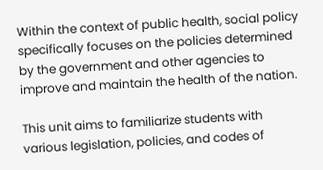Within the context of public health, social policy specifically focuses on the policies determined by the government and other agencies to improve and maintain the health of the nation.

This unit aims to familiarize students with various legislation, policies, and codes of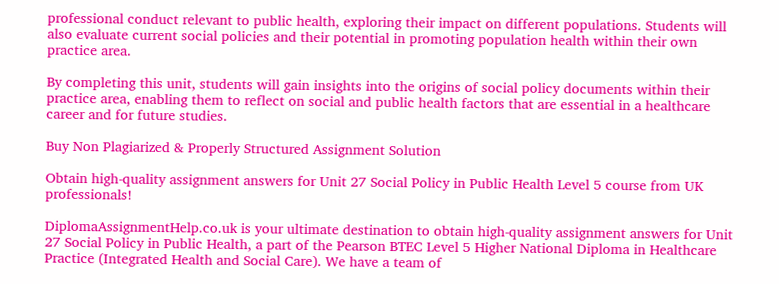professional conduct relevant to public health, exploring their impact on different populations. Students will also evaluate current social policies and their potential in promoting population health within their own practice area.

By completing this unit, students will gain insights into the origins of social policy documents within their practice area, enabling them to reflect on social and public health factors that are essential in a healthcare career and for future studies.

Buy Non Plagiarized & Properly Structured Assignment Solution

Obtain high-quality assignment answers for Unit 27 Social Policy in Public Health Level 5 course from UK professionals!

DiplomaAssignmentHelp.co.uk is your ultimate destination to obtain high-quality assignment answers for Unit 27 Social Policy in Public Health, a part of the Pearson BTEC Level 5 Higher National Diploma in Healthcare Practice (Integrated Health and Social Care). We have a team of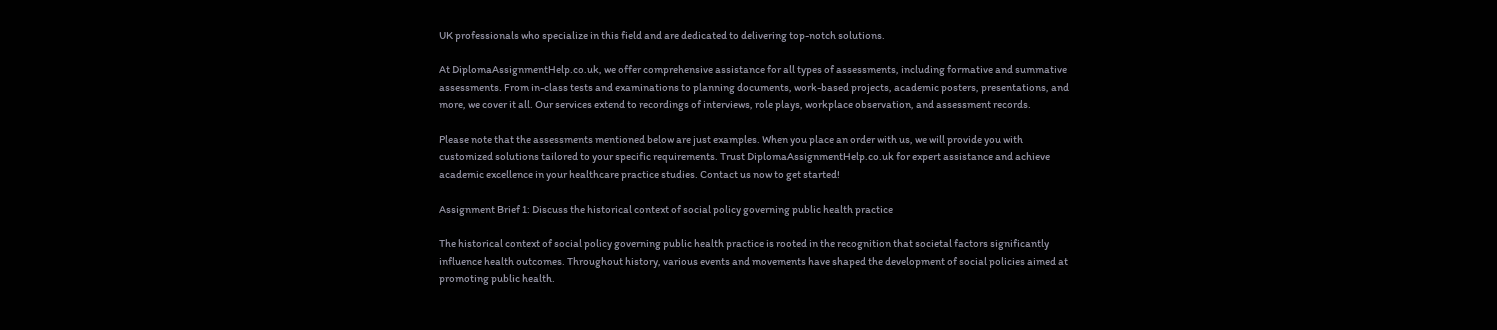UK professionals who specialize in this field and are dedicated to delivering top-notch solutions.

At DiplomaAssignmentHelp.co.uk, we offer comprehensive assistance for all types of assessments, including formative and summative assessments. From in-class tests and examinations to planning documents, work-based projects, academic posters, presentations, and more, we cover it all. Our services extend to recordings of interviews, role plays, workplace observation, and assessment records.

Please note that the assessments mentioned below are just examples. When you place an order with us, we will provide you with customized solutions tailored to your specific requirements. Trust DiplomaAssignmentHelp.co.uk for expert assistance and achieve academic excellence in your healthcare practice studies. Contact us now to get started!

Assignment Brief 1: Discuss the historical context of social policy governing public health practice

The historical context of social policy governing public health practice is rooted in the recognition that societal factors significantly influence health outcomes. Throughout history, various events and movements have shaped the development of social policies aimed at promoting public health.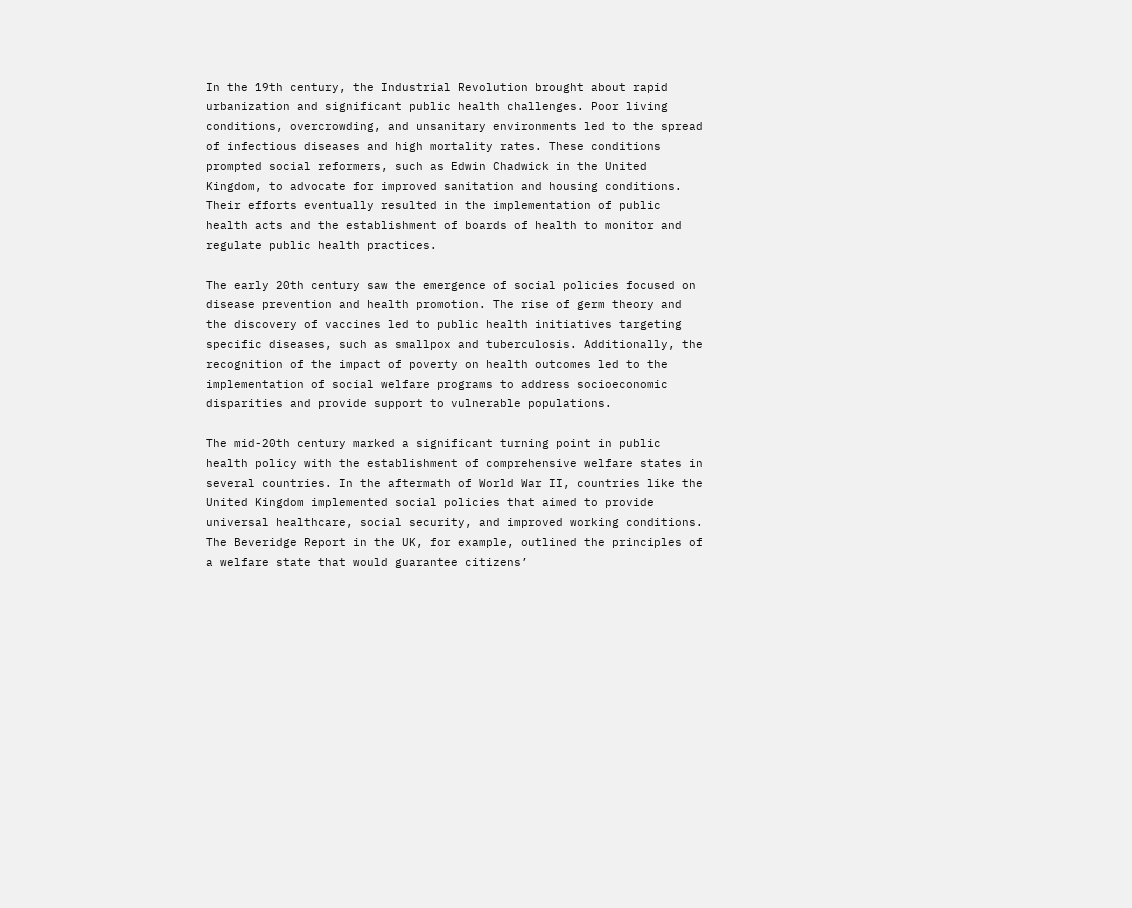In the 19th century, the Industrial Revolution brought about rapid urbanization and significant public health challenges. Poor living conditions, overcrowding, and unsanitary environments led to the spread of infectious diseases and high mortality rates. These conditions prompted social reformers, such as Edwin Chadwick in the United Kingdom, to advocate for improved sanitation and housing conditions. Their efforts eventually resulted in the implementation of public health acts and the establishment of boards of health to monitor and regulate public health practices.

The early 20th century saw the emergence of social policies focused on disease prevention and health promotion. The rise of germ theory and the discovery of vaccines led to public health initiatives targeting specific diseases, such as smallpox and tuberculosis. Additionally, the recognition of the impact of poverty on health outcomes led to the implementation of social welfare programs to address socioeconomic disparities and provide support to vulnerable populations.

The mid-20th century marked a significant turning point in public health policy with the establishment of comprehensive welfare states in several countries. In the aftermath of World War II, countries like the United Kingdom implemented social policies that aimed to provide universal healthcare, social security, and improved working conditions. The Beveridge Report in the UK, for example, outlined the principles of a welfare state that would guarantee citizens’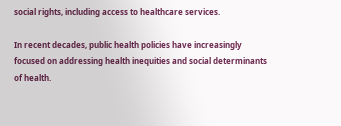social rights, including access to healthcare services.

In recent decades, public health policies have increasingly focused on addressing health inequities and social determinants of health.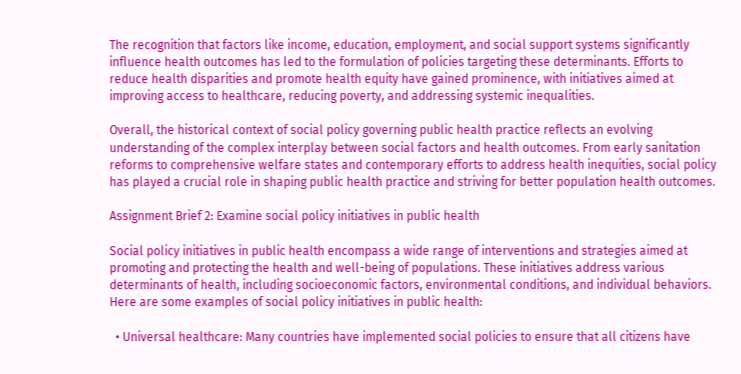The recognition that factors like income, education, employment, and social support systems significantly influence health outcomes has led to the formulation of policies targeting these determinants. Efforts to reduce health disparities and promote health equity have gained prominence, with initiatives aimed at improving access to healthcare, reducing poverty, and addressing systemic inequalities.

Overall, the historical context of social policy governing public health practice reflects an evolving understanding of the complex interplay between social factors and health outcomes. From early sanitation reforms to comprehensive welfare states and contemporary efforts to address health inequities, social policy has played a crucial role in shaping public health practice and striving for better population health outcomes.

Assignment Brief 2: Examine social policy initiatives in public health

Social policy initiatives in public health encompass a wide range of interventions and strategies aimed at promoting and protecting the health and well-being of populations. These initiatives address various determinants of health, including socioeconomic factors, environmental conditions, and individual behaviors. Here are some examples of social policy initiatives in public health:

  • Universal healthcare: Many countries have implemented social policies to ensure that all citizens have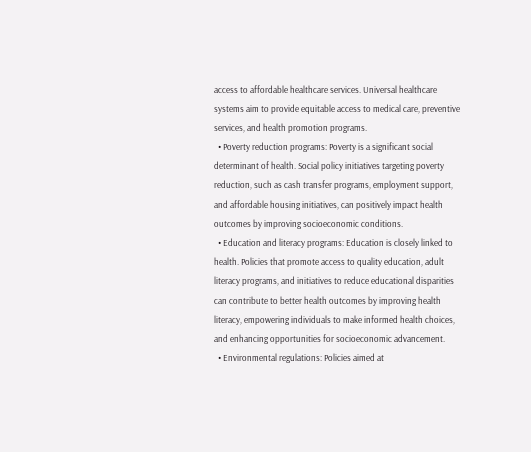access to affordable healthcare services. Universal healthcare systems aim to provide equitable access to medical care, preventive services, and health promotion programs.
  • Poverty reduction programs: Poverty is a significant social determinant of health. Social policy initiatives targeting poverty reduction, such as cash transfer programs, employment support, and affordable housing initiatives, can positively impact health outcomes by improving socioeconomic conditions.
  • Education and literacy programs: Education is closely linked to health. Policies that promote access to quality education, adult literacy programs, and initiatives to reduce educational disparities can contribute to better health outcomes by improving health literacy, empowering individuals to make informed health choices, and enhancing opportunities for socioeconomic advancement.
  • Environmental regulations: Policies aimed at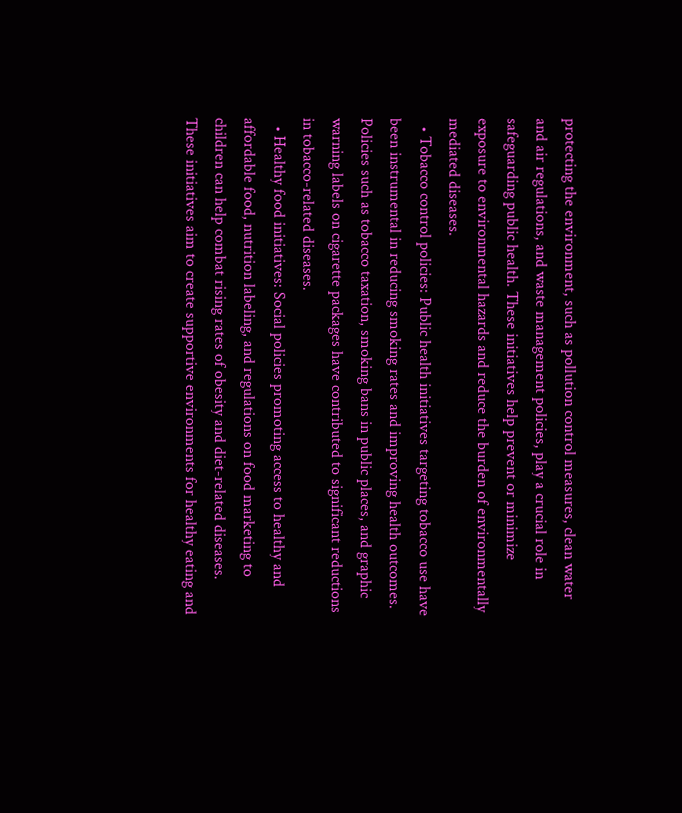protecting the environment, such as pollution control measures, clean water and air regulations, and waste management policies, play a crucial role in safeguarding public health. These initiatives help prevent or minimize exposure to environmental hazards and reduce the burden of environmentally mediated diseases.
  • Tobacco control policies: Public health initiatives targeting tobacco use have been instrumental in reducing smoking rates and improving health outcomes. Policies such as tobacco taxation, smoking bans in public places, and graphic warning labels on cigarette packages have contributed to significant reductions in tobacco-related diseases.
  • Healthy food initiatives: Social policies promoting access to healthy and affordable food, nutrition labeling, and regulations on food marketing to children can help combat rising rates of obesity and diet-related diseases. These initiatives aim to create supportive environments for healthy eating and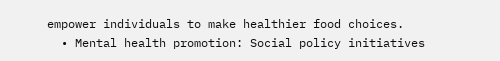empower individuals to make healthier food choices.
  • Mental health promotion: Social policy initiatives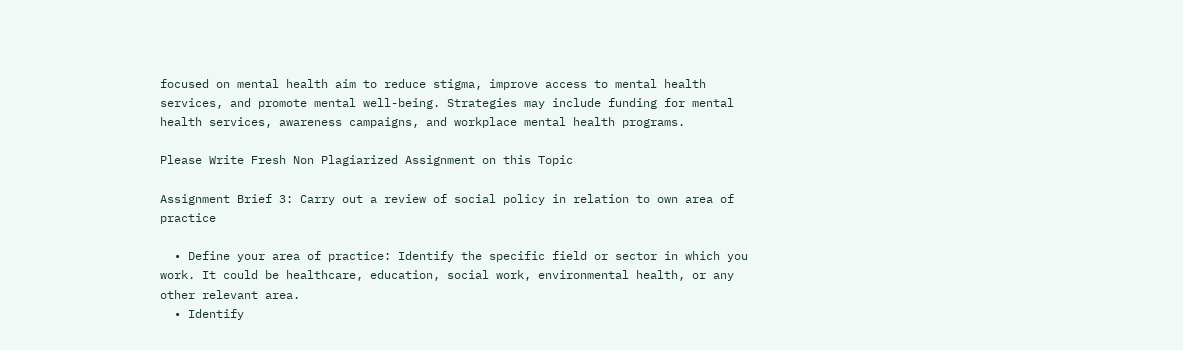focused on mental health aim to reduce stigma, improve access to mental health services, and promote mental well-being. Strategies may include funding for mental health services, awareness campaigns, and workplace mental health programs.

Please Write Fresh Non Plagiarized Assignment on this Topic

Assignment Brief 3: Carry out a review of social policy in relation to own area of practice

  • Define your area of practice: Identify the specific field or sector in which you work. It could be healthcare, education, social work, environmental health, or any other relevant area.
  • Identify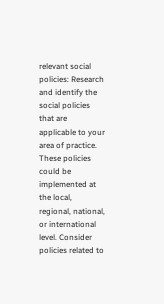relevant social policies: Research and identify the social policies that are applicable to your area of practice. These policies could be implemented at the local, regional, national, or international level. Consider policies related to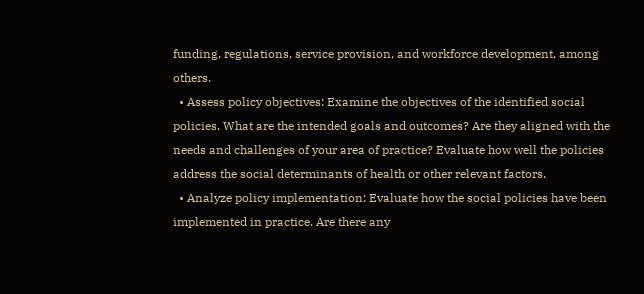funding, regulations, service provision, and workforce development, among others.
  • Assess policy objectives: Examine the objectives of the identified social policies. What are the intended goals and outcomes? Are they aligned with the needs and challenges of your area of practice? Evaluate how well the policies address the social determinants of health or other relevant factors.
  • Analyze policy implementation: Evaluate how the social policies have been implemented in practice. Are there any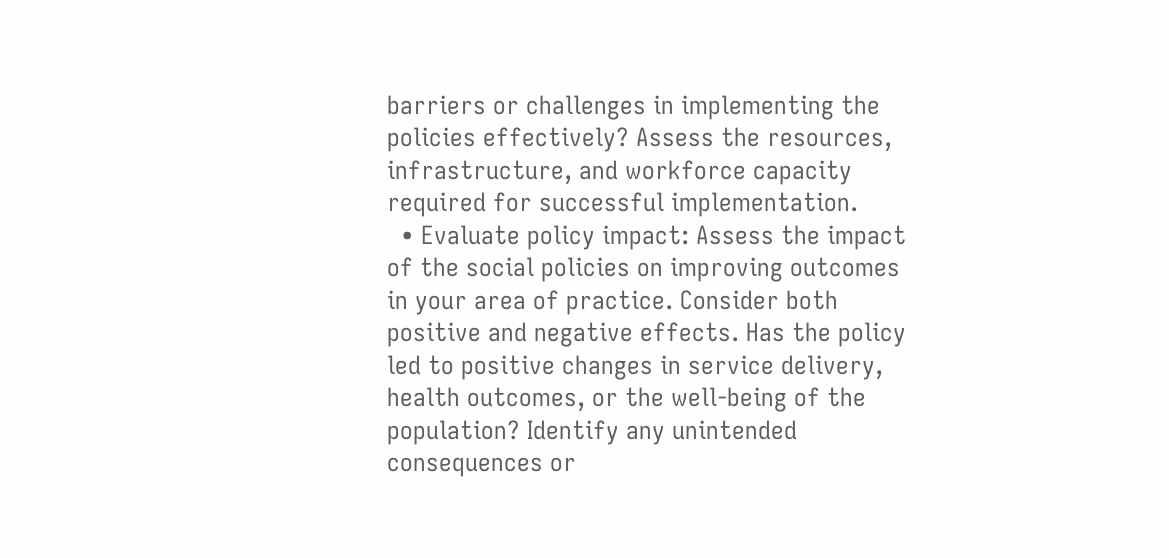barriers or challenges in implementing the policies effectively? Assess the resources, infrastructure, and workforce capacity required for successful implementation.
  • Evaluate policy impact: Assess the impact of the social policies on improving outcomes in your area of practice. Consider both positive and negative effects. Has the policy led to positive changes in service delivery, health outcomes, or the well-being of the population? Identify any unintended consequences or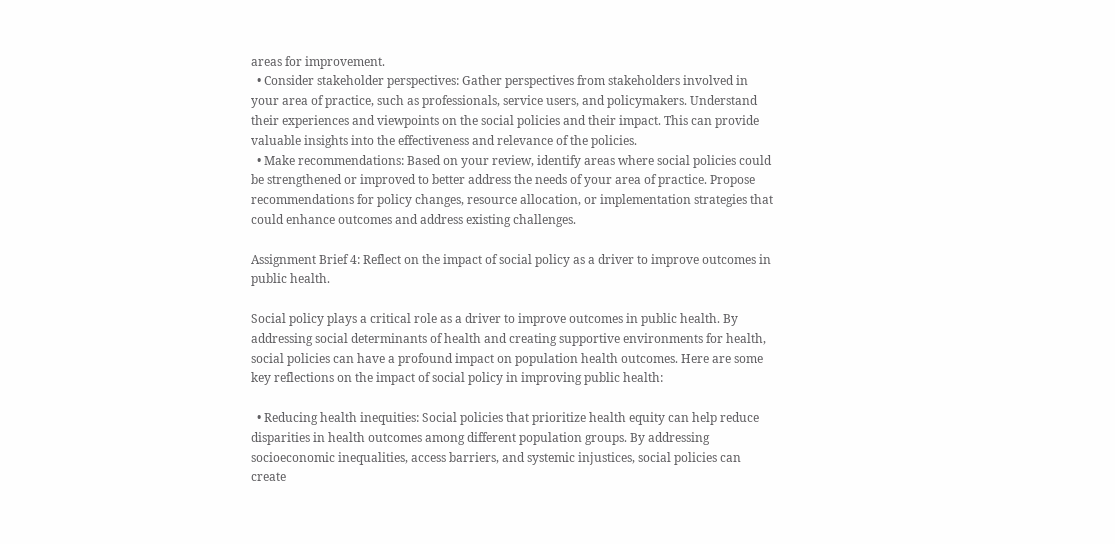areas for improvement.
  • Consider stakeholder perspectives: Gather perspectives from stakeholders involved in your area of practice, such as professionals, service users, and policymakers. Understand their experiences and viewpoints on the social policies and their impact. This can provide valuable insights into the effectiveness and relevance of the policies.
  • Make recommendations: Based on your review, identify areas where social policies could be strengthened or improved to better address the needs of your area of practice. Propose recommendations for policy changes, resource allocation, or implementation strategies that could enhance outcomes and address existing challenges.

Assignment Brief 4: Reflect on the impact of social policy as a driver to improve outcomes in public health.

Social policy plays a critical role as a driver to improve outcomes in public health. By addressing social determinants of health and creating supportive environments for health, social policies can have a profound impact on population health outcomes. Here are some key reflections on the impact of social policy in improving public health:

  • Reducing health inequities: Social policies that prioritize health equity can help reduce disparities in health outcomes among different population groups. By addressing socioeconomic inequalities, access barriers, and systemic injustices, social policies can create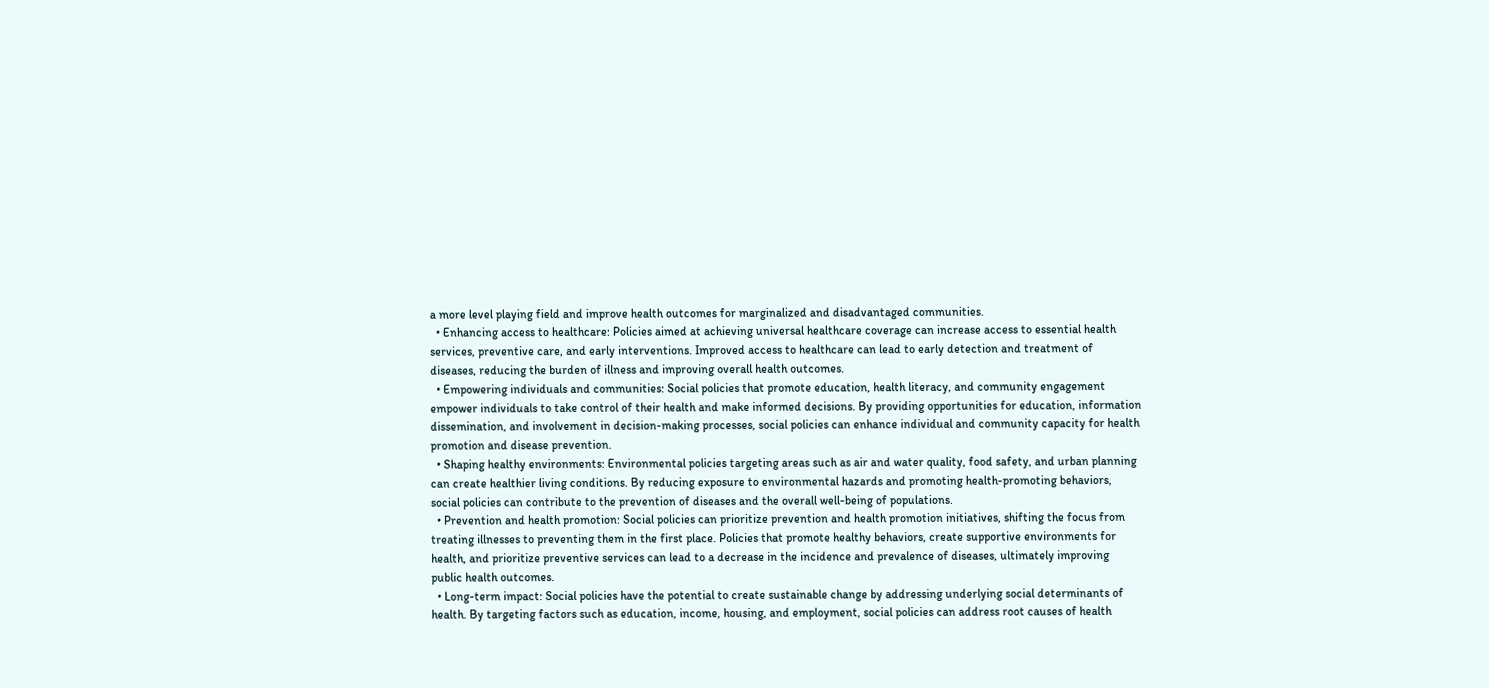a more level playing field and improve health outcomes for marginalized and disadvantaged communities.
  • Enhancing access to healthcare: Policies aimed at achieving universal healthcare coverage can increase access to essential health services, preventive care, and early interventions. Improved access to healthcare can lead to early detection and treatment of diseases, reducing the burden of illness and improving overall health outcomes.
  • Empowering individuals and communities: Social policies that promote education, health literacy, and community engagement empower individuals to take control of their health and make informed decisions. By providing opportunities for education, information dissemination, and involvement in decision-making processes, social policies can enhance individual and community capacity for health promotion and disease prevention.
  • Shaping healthy environments: Environmental policies targeting areas such as air and water quality, food safety, and urban planning can create healthier living conditions. By reducing exposure to environmental hazards and promoting health-promoting behaviors, social policies can contribute to the prevention of diseases and the overall well-being of populations.
  • Prevention and health promotion: Social policies can prioritize prevention and health promotion initiatives, shifting the focus from treating illnesses to preventing them in the first place. Policies that promote healthy behaviors, create supportive environments for health, and prioritize preventive services can lead to a decrease in the incidence and prevalence of diseases, ultimately improving public health outcomes.
  • Long-term impact: Social policies have the potential to create sustainable change by addressing underlying social determinants of health. By targeting factors such as education, income, housing, and employment, social policies can address root causes of health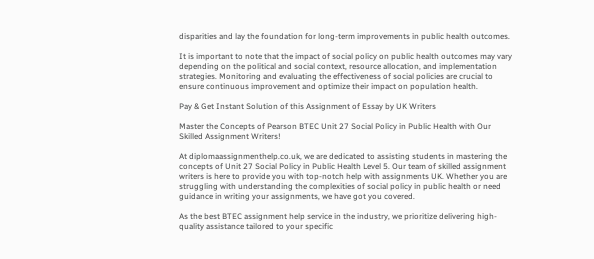disparities and lay the foundation for long-term improvements in public health outcomes.

It is important to note that the impact of social policy on public health outcomes may vary depending on the political and social context, resource allocation, and implementation strategies. Monitoring and evaluating the effectiveness of social policies are crucial to ensure continuous improvement and optimize their impact on population health.

Pay & Get Instant Solution of this Assignment of Essay by UK Writers

Master the Concepts of Pearson BTEC Unit 27 Social Policy in Public Health with Our Skilled Assignment Writers!

At diplomaassignmenthelp.co.uk, we are dedicated to assisting students in mastering the concepts of Unit 27 Social Policy in Public Health Level 5. Our team of skilled assignment writers is here to provide you with top-notch help with assignments UK. Whether you are struggling with understanding the complexities of social policy in public health or need guidance in writing your assignments, we have got you covered.

As the best BTEC assignment help service in the industry, we prioritize delivering high-quality assistance tailored to your specific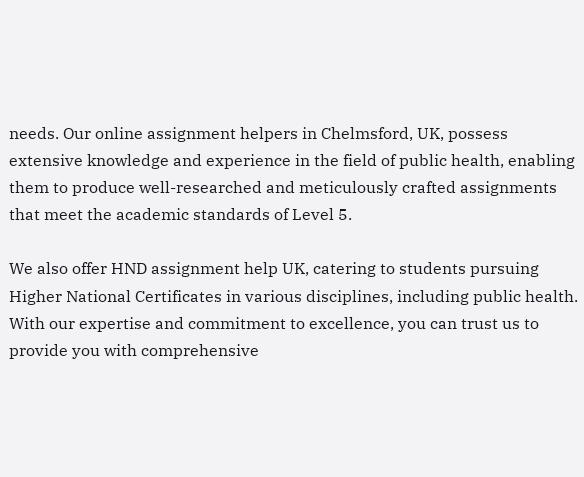needs. Our online assignment helpers in Chelmsford, UK, possess extensive knowledge and experience in the field of public health, enabling them to produce well-researched and meticulously crafted assignments that meet the academic standards of Level 5.

We also offer HND assignment help UK, catering to students pursuing Higher National Certificates in various disciplines, including public health. With our expertise and commitment to excellence, you can trust us to provide you with comprehensive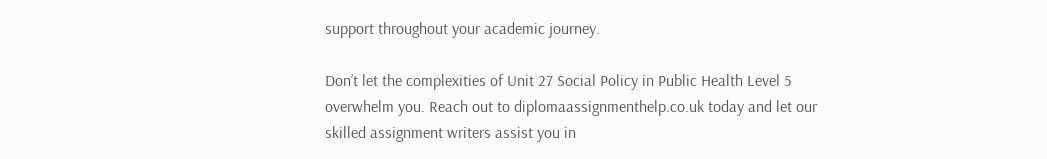support throughout your academic journey.

Don’t let the complexities of Unit 27 Social Policy in Public Health Level 5 overwhelm you. Reach out to diplomaassignmenthelp.co.uk today and let our skilled assignment writers assist you in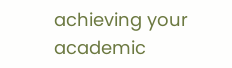achieving your academic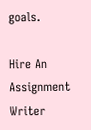goals.

Hire An Assignment Writer